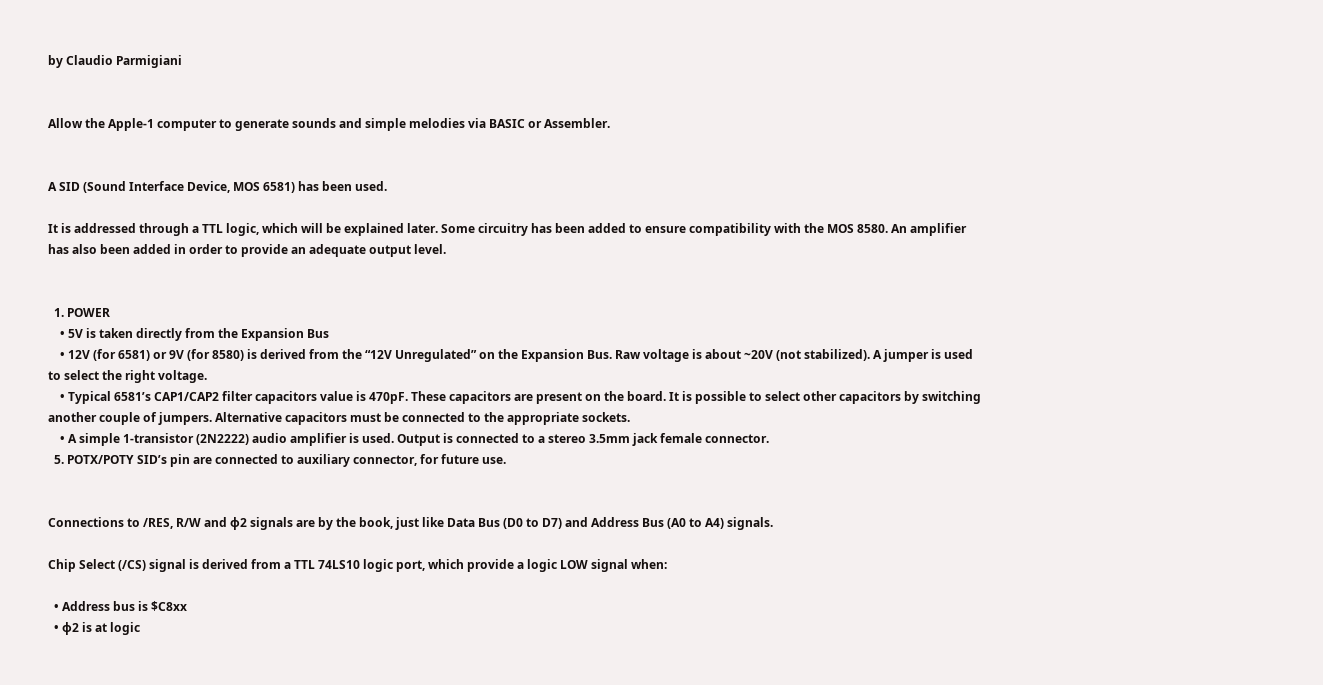by Claudio Parmigiani


Allow the Apple-1 computer to generate sounds and simple melodies via BASIC or Assembler.


A SID (Sound Interface Device, MOS 6581) has been used.

It is addressed through a TTL logic, which will be explained later. Some circuitry has been added to ensure compatibility with the MOS 8580. An amplifier has also been added in order to provide an adequate output level.


  1. POWER
    • 5V is taken directly from the Expansion Bus
    • 12V (for 6581) or 9V (for 8580) is derived from the “12V Unregulated” on the Expansion Bus. Raw voltage is about ~20V (not stabilized). A jumper is used to select the right voltage.
    • Typical 6581’s CAP1/CAP2 filter capacitors value is 470pF. These capacitors are present on the board. It is possible to select other capacitors by switching another couple of jumpers. Alternative capacitors must be connected to the appropriate sockets.
    • A simple 1-transistor (2N2222) audio amplifier is used. Output is connected to a stereo 3.5mm jack female connector.
  5. POTX/POTY SID’s pin are connected to auxiliary connector, for future use.


Connections to /RES, R/W and ɸ2 signals are by the book, just like Data Bus (D0 to D7) and Address Bus (A0 to A4) signals.

Chip Select (/CS) signal is derived from a TTL 74LS10 logic port, which provide a logic LOW signal when:

  • Address bus is $C8xx
  • ɸ2 is at logic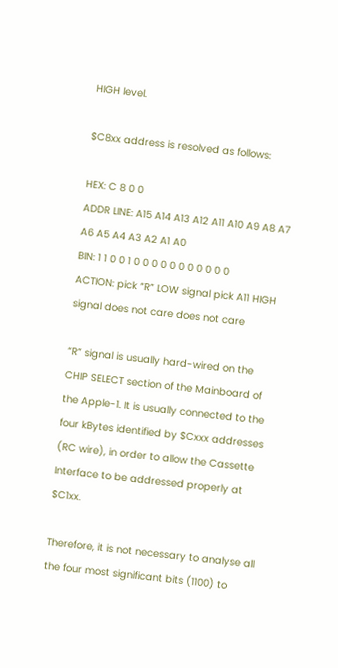HIGH level.

$C8xx address is resolved as follows:

HEX: C 8 0 0
ADDR LINE: A15 A14 A13 A12 A11 A10 A9 A8 A7 A6 A5 A4 A3 A2 A1 A0
BIN: 1 1 0 0 1 0 0 0 0 0 0 0 0 0 0 0
ACTION: pick “R” LOW signal pick A11 HIGH signal does not care does not care

“R” signal is usually hard-wired on the CHIP SELECT section of the Mainboard of the Apple-1. It is usually connected to the four kBytes identified by $Cxxx addresses (RC wire), in order to allow the Cassette Interface to be addressed properly at $C1xx.

Therefore, it is not necessary to analyse all the four most significant bits (1100) to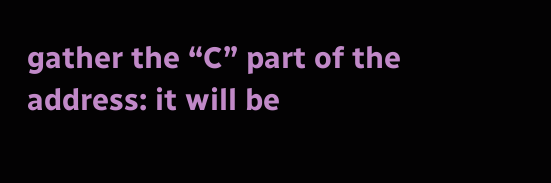gather the “C” part of the address: it will be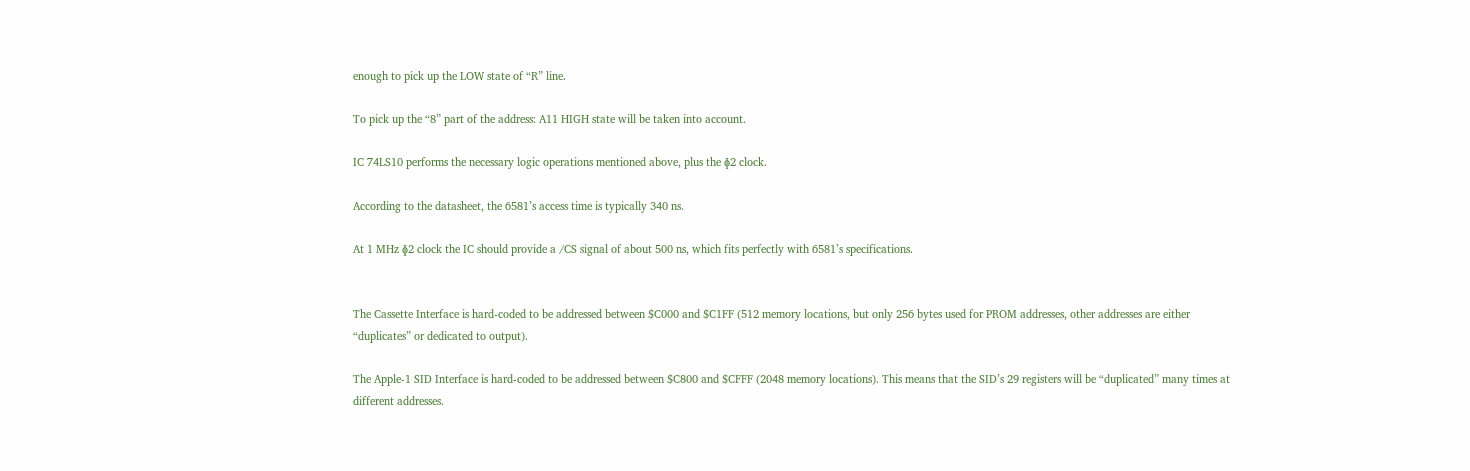enough to pick up the LOW state of “R” line.

To pick up the “8” part of the address: A11 HIGH state will be taken into account.

IC 74LS10 performs the necessary logic operations mentioned above, plus the ɸ2 clock.

According to the datasheet, the 6581’s access time is typically 340 ns.

At 1 MHz ɸ2 clock the IC should provide a /CS signal of about 500 ns, which fits perfectly with 6581’s specifications.


The Cassette Interface is hard-coded to be addressed between $C000 and $C1FF (512 memory locations, but only 256 bytes used for PROM addresses, other addresses are either “duplicates” or dedicated to output).

The Apple-1 SID Interface is hard-coded to be addressed between $C800 and $CFFF (2048 memory locations). This means that the SID’s 29 registers will be “duplicated” many times at different addresses.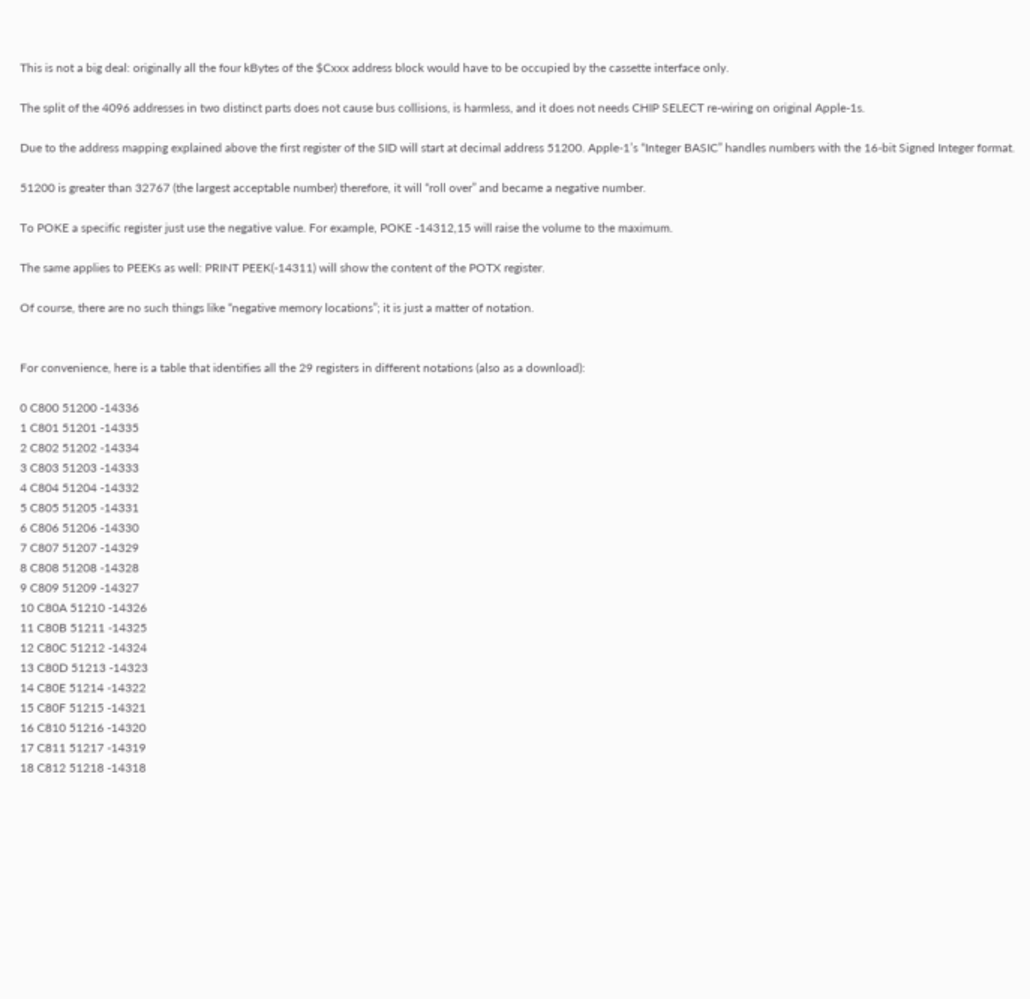This is not a big deal: originally all the four kBytes of the $Cxxx address block would have to be occupied by the cassette interface only.

The split of the 4096 addresses in two distinct parts does not cause bus collisions, is harmless, and it does not needs CHIP SELECT re-wiring on original Apple-1s.

Due to the address mapping explained above the first register of the SID will start at decimal address 51200. Apple-1’s “Integer BASIC” handles numbers with the 16-bit Signed Integer format.

51200 is greater than 32767 (the largest acceptable number) therefore, it will “roll over” and became a negative number.

To POKE a specific register just use the negative value. For example, POKE -14312,15 will raise the volume to the maximum.

The same applies to PEEKs as well: PRINT PEEK(-14311) will show the content of the POTX register.

Of course, there are no such things like “negative memory locations”; it is just a matter of notation.


For convenience, here is a table that identifies all the 29 registers in different notations (also as a download):

0 C800 51200 -14336
1 C801 51201 -14335
2 C802 51202 -14334
3 C803 51203 -14333
4 C804 51204 -14332
5 C805 51205 -14331
6 C806 51206 -14330
7 C807 51207 -14329
8 C808 51208 -14328
9 C809 51209 -14327
10 C80A 51210 -14326
11 C80B 51211 -14325
12 C80C 51212 -14324
13 C80D 51213 -14323
14 C80E 51214 -14322
15 C80F 51215 -14321
16 C810 51216 -14320
17 C811 51217 -14319
18 C812 51218 -14318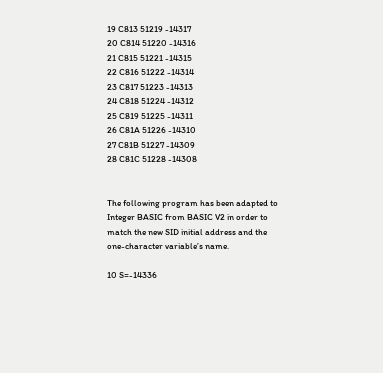19 C813 51219 -14317
20 C814 51220 -14316
21 C815 51221 -14315
22 C816 51222 -14314
23 C817 51223 -14313
24 C818 51224 -14312
25 C819 51225 -14311
26 C81A 51226 -14310
27 C81B 51227 -14309
28 C81C 51228 -14308


The following program has been adapted to Integer BASIC from BASIC V2 in order to match the new SID initial address and the one-character variable’s name.

10 S=-14336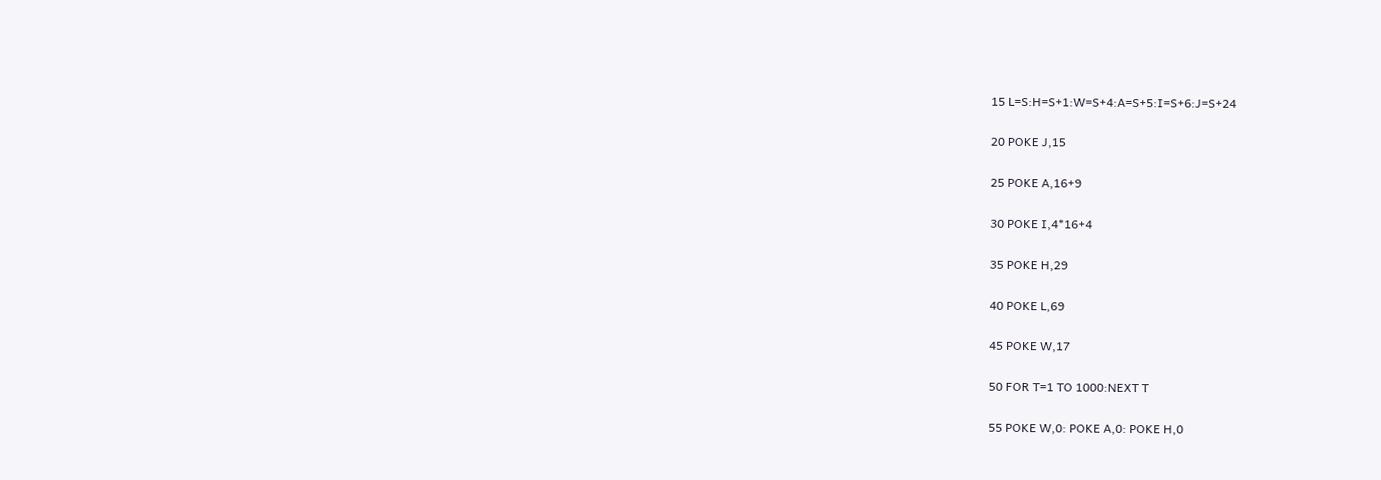15 L=S:H=S+1:W=S+4:A=S+5:I=S+6:J=S+24

20 POKE J,15

25 POKE A,16+9

30 POKE I,4*16+4

35 POKE H,29

40 POKE L,69

45 POKE W,17

50 FOR T=1 TO 1000:NEXT T

55 POKE W,0: POKE A,0: POKE H,0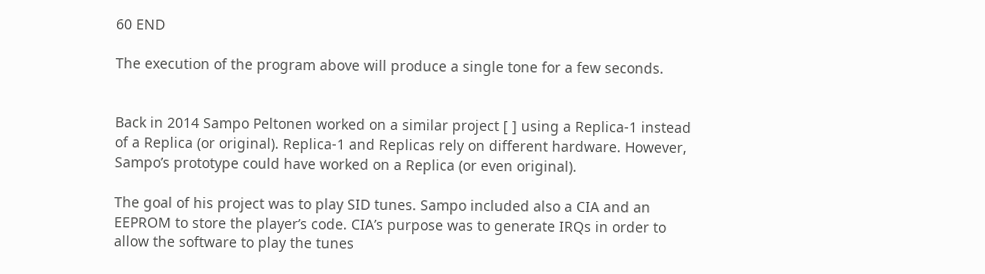60 END

The execution of the program above will produce a single tone for a few seconds.


Back in 2014 Sampo Peltonen worked on a similar project [ ] using a Replica-1 instead of a Replica (or original). Replica-1 and Replicas rely on different hardware. However, Sampo’s prototype could have worked on a Replica (or even original).

The goal of his project was to play SID tunes. Sampo included also a CIA and an EEPROM to store the player’s code. CIA’s purpose was to generate IRQs in order to allow the software to play the tunes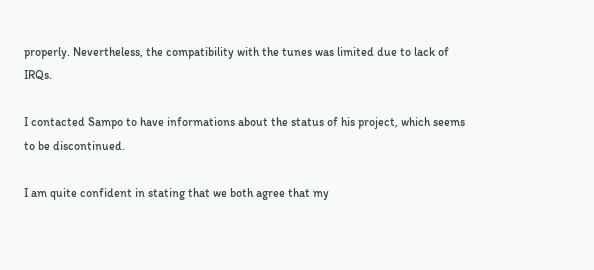properly. Nevertheless, the compatibility with the tunes was limited due to lack of IRQs.

I contacted Sampo to have informations about the status of his project, which seems to be discontinued.

I am quite confident in stating that we both agree that my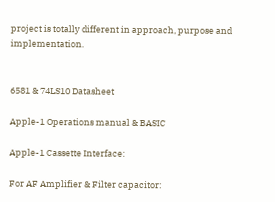project is totally different in approach, purpose and implementation.


6581 & 74LS10 Datasheet

Apple-1 Operations manual & BASIC

Apple-1 Cassette Interface:

For AF Amplifier & Filter capacitor: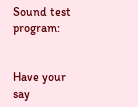Sound test program:


Have your say